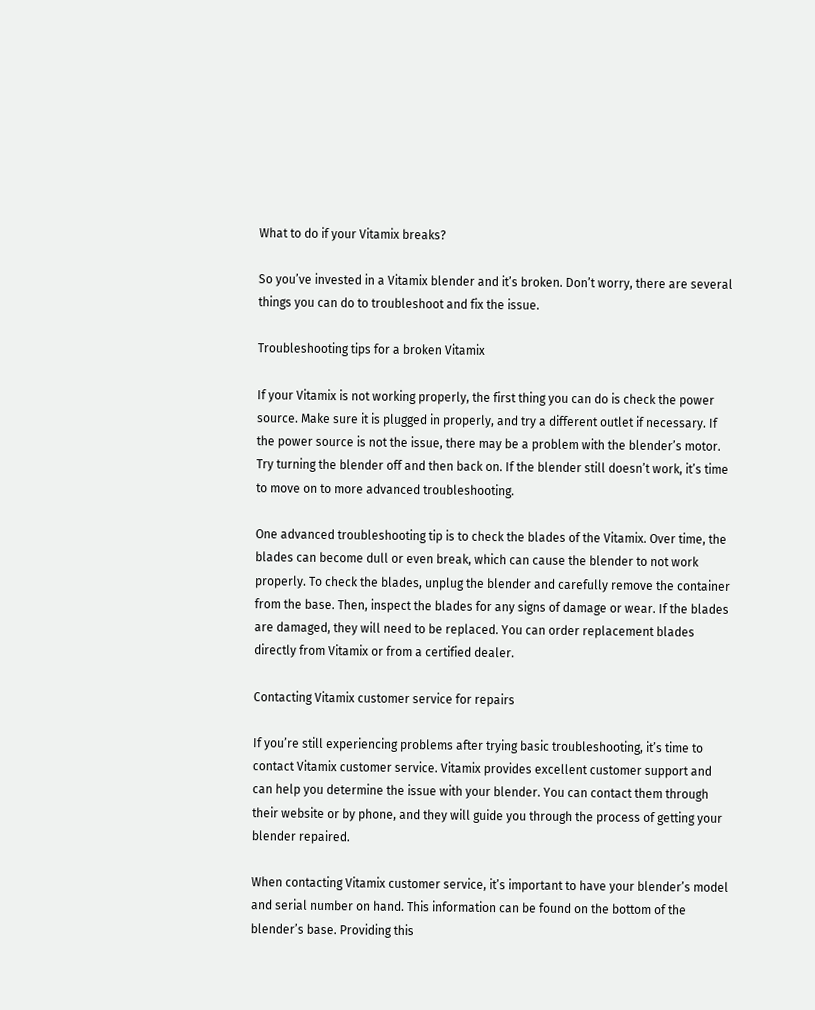What to do if your Vitamix breaks?

So you’ve invested in a Vitamix blender and it’s broken. Don’t worry, there are several things you can do to troubleshoot and fix the issue.

Troubleshooting tips for a broken Vitamix

If your Vitamix is not working properly, the first thing you can do is check the power source. Make sure it is plugged in properly, and try a different outlet if necessary. If the power source is not the issue, there may be a problem with the blender’s motor. Try turning the blender off and then back on. If the blender still doesn’t work, it’s time to move on to more advanced troubleshooting.

One advanced troubleshooting tip is to check the blades of the Vitamix. Over time, the blades can become dull or even break, which can cause the blender to not work properly. To check the blades, unplug the blender and carefully remove the container from the base. Then, inspect the blades for any signs of damage or wear. If the blades are damaged, they will need to be replaced. You can order replacement blades directly from Vitamix or from a certified dealer.

Contacting Vitamix customer service for repairs

If you’re still experiencing problems after trying basic troubleshooting, it’s time to contact Vitamix customer service. Vitamix provides excellent customer support and can help you determine the issue with your blender. You can contact them through their website or by phone, and they will guide you through the process of getting your blender repaired.

When contacting Vitamix customer service, it’s important to have your blender’s model and serial number on hand. This information can be found on the bottom of the blender’s base. Providing this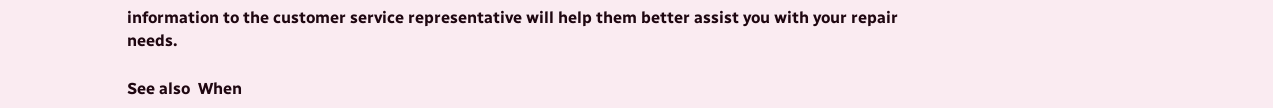information to the customer service representative will help them better assist you with your repair needs.

See also  When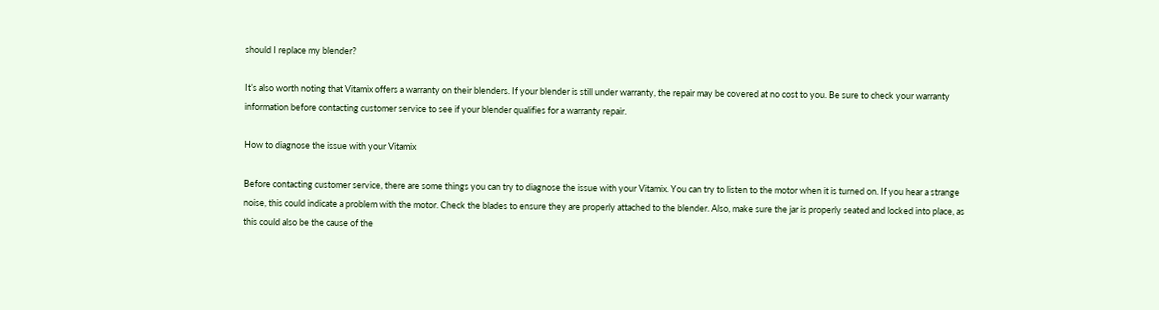should I replace my blender?

It’s also worth noting that Vitamix offers a warranty on their blenders. If your blender is still under warranty, the repair may be covered at no cost to you. Be sure to check your warranty information before contacting customer service to see if your blender qualifies for a warranty repair.

How to diagnose the issue with your Vitamix

Before contacting customer service, there are some things you can try to diagnose the issue with your Vitamix. You can try to listen to the motor when it is turned on. If you hear a strange noise, this could indicate a problem with the motor. Check the blades to ensure they are properly attached to the blender. Also, make sure the jar is properly seated and locked into place, as this could also be the cause of the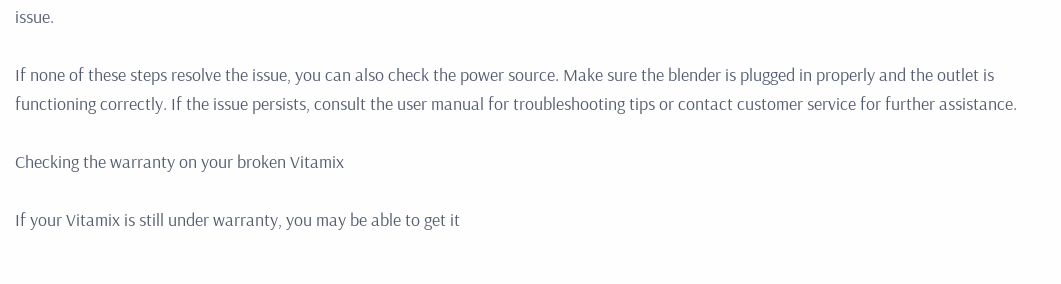issue.

If none of these steps resolve the issue, you can also check the power source. Make sure the blender is plugged in properly and the outlet is functioning correctly. If the issue persists, consult the user manual for troubleshooting tips or contact customer service for further assistance.

Checking the warranty on your broken Vitamix

If your Vitamix is still under warranty, you may be able to get it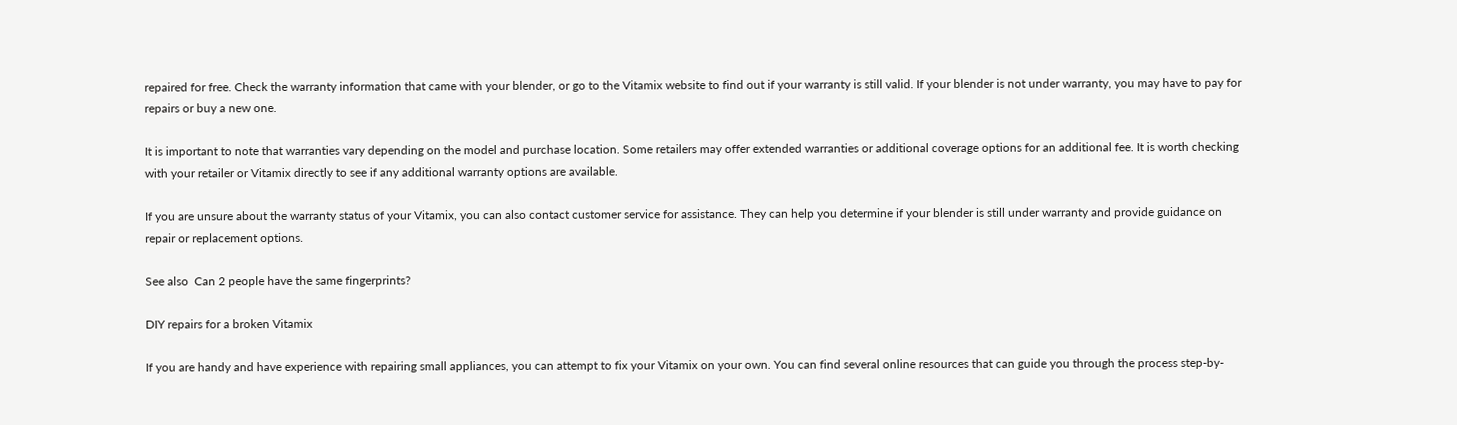repaired for free. Check the warranty information that came with your blender, or go to the Vitamix website to find out if your warranty is still valid. If your blender is not under warranty, you may have to pay for repairs or buy a new one.

It is important to note that warranties vary depending on the model and purchase location. Some retailers may offer extended warranties or additional coverage options for an additional fee. It is worth checking with your retailer or Vitamix directly to see if any additional warranty options are available.

If you are unsure about the warranty status of your Vitamix, you can also contact customer service for assistance. They can help you determine if your blender is still under warranty and provide guidance on repair or replacement options.

See also  Can 2 people have the same fingerprints?

DIY repairs for a broken Vitamix

If you are handy and have experience with repairing small appliances, you can attempt to fix your Vitamix on your own. You can find several online resources that can guide you through the process step-by-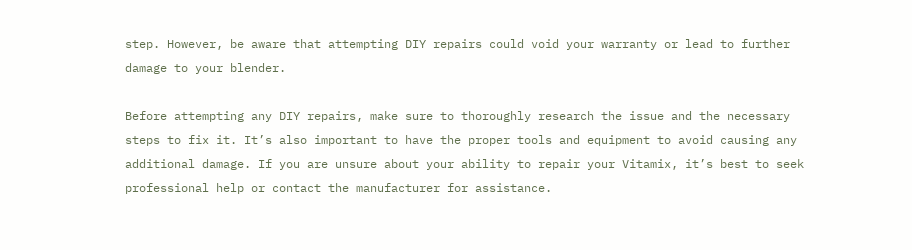step. However, be aware that attempting DIY repairs could void your warranty or lead to further damage to your blender.

Before attempting any DIY repairs, make sure to thoroughly research the issue and the necessary steps to fix it. It’s also important to have the proper tools and equipment to avoid causing any additional damage. If you are unsure about your ability to repair your Vitamix, it’s best to seek professional help or contact the manufacturer for assistance.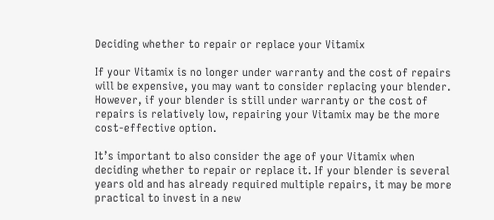Deciding whether to repair or replace your Vitamix

If your Vitamix is no longer under warranty and the cost of repairs will be expensive, you may want to consider replacing your blender. However, if your blender is still under warranty or the cost of repairs is relatively low, repairing your Vitamix may be the more cost-effective option.

It’s important to also consider the age of your Vitamix when deciding whether to repair or replace it. If your blender is several years old and has already required multiple repairs, it may be more practical to invest in a new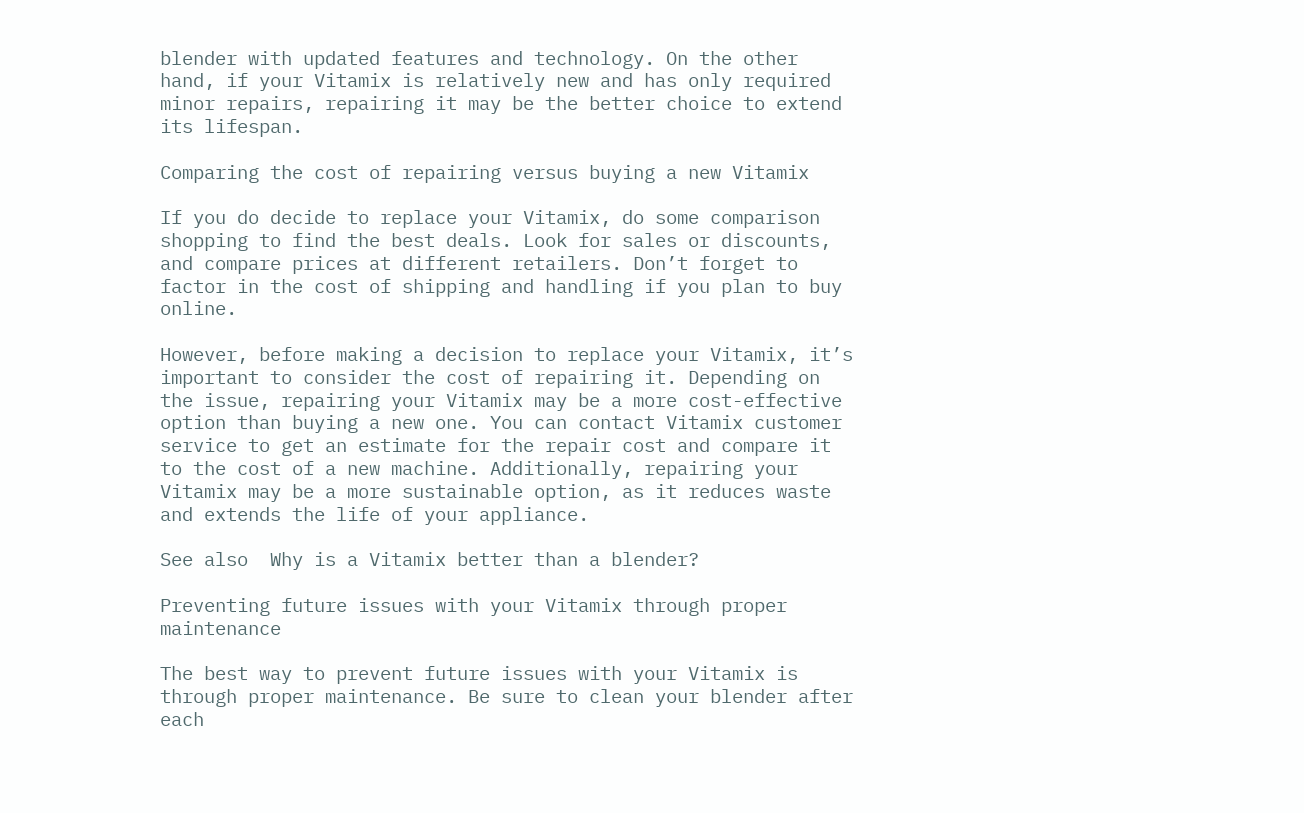blender with updated features and technology. On the other hand, if your Vitamix is relatively new and has only required minor repairs, repairing it may be the better choice to extend its lifespan.

Comparing the cost of repairing versus buying a new Vitamix

If you do decide to replace your Vitamix, do some comparison shopping to find the best deals. Look for sales or discounts, and compare prices at different retailers. Don’t forget to factor in the cost of shipping and handling if you plan to buy online.

However, before making a decision to replace your Vitamix, it’s important to consider the cost of repairing it. Depending on the issue, repairing your Vitamix may be a more cost-effective option than buying a new one. You can contact Vitamix customer service to get an estimate for the repair cost and compare it to the cost of a new machine. Additionally, repairing your Vitamix may be a more sustainable option, as it reduces waste and extends the life of your appliance.

See also  Why is a Vitamix better than a blender?

Preventing future issues with your Vitamix through proper maintenance

The best way to prevent future issues with your Vitamix is through proper maintenance. Be sure to clean your blender after each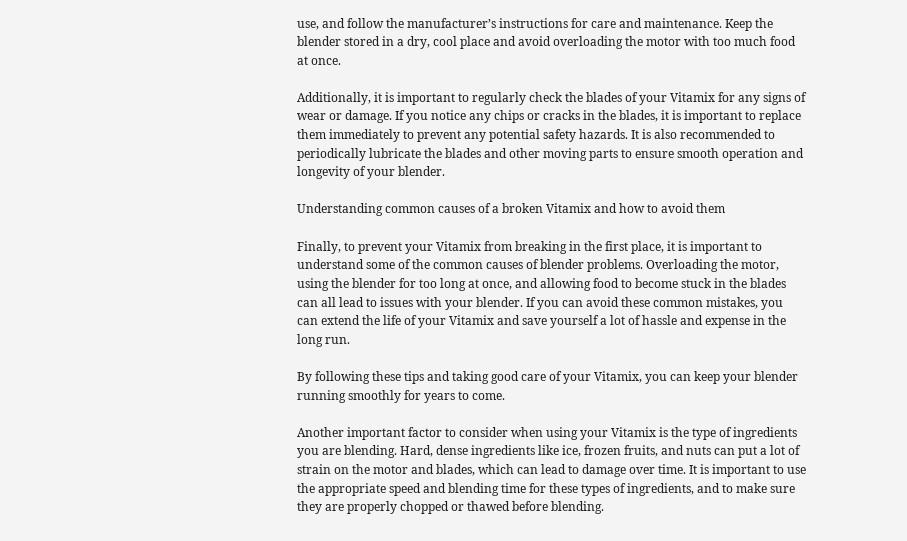use, and follow the manufacturer’s instructions for care and maintenance. Keep the blender stored in a dry, cool place and avoid overloading the motor with too much food at once.

Additionally, it is important to regularly check the blades of your Vitamix for any signs of wear or damage. If you notice any chips or cracks in the blades, it is important to replace them immediately to prevent any potential safety hazards. It is also recommended to periodically lubricate the blades and other moving parts to ensure smooth operation and longevity of your blender.

Understanding common causes of a broken Vitamix and how to avoid them

Finally, to prevent your Vitamix from breaking in the first place, it is important to understand some of the common causes of blender problems. Overloading the motor, using the blender for too long at once, and allowing food to become stuck in the blades can all lead to issues with your blender. If you can avoid these common mistakes, you can extend the life of your Vitamix and save yourself a lot of hassle and expense in the long run.

By following these tips and taking good care of your Vitamix, you can keep your blender running smoothly for years to come.

Another important factor to consider when using your Vitamix is the type of ingredients you are blending. Hard, dense ingredients like ice, frozen fruits, and nuts can put a lot of strain on the motor and blades, which can lead to damage over time. It is important to use the appropriate speed and blending time for these types of ingredients, and to make sure they are properly chopped or thawed before blending.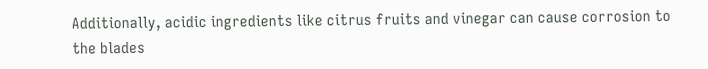Additionally, acidic ingredients like citrus fruits and vinegar can cause corrosion to the blades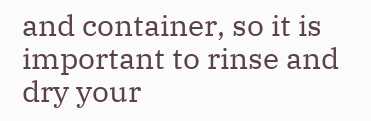and container, so it is important to rinse and dry your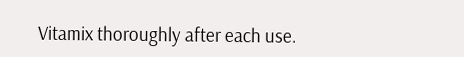Vitamix thoroughly after each use.